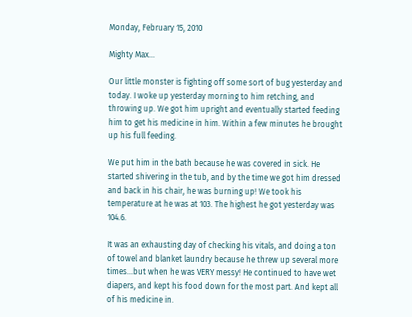Monday, February 15, 2010

Mighty Max...

Our little monster is fighting off some sort of bug yesterday and today. I woke up yesterday morning to him retching, and throwing up. We got him upright and eventually started feeding him to get his medicine in him. Within a few minutes he brought up his full feeding.

We put him in the bath because he was covered in sick. He started shivering in the tub, and by the time we got him dressed and back in his chair, he was burning up! We took his temperature at he was at 103. The highest he got yesterday was 104.6.

It was an exhausting day of checking his vitals, and doing a ton of towel and blanket laundry because he threw up several more times...but when he was VERY messy! He continued to have wet diapers, and kept his food down for the most part. And kept all of his medicine in.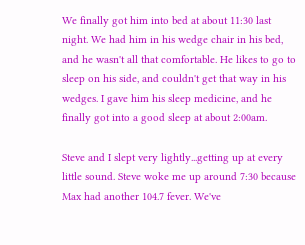We finally got him into bed at about 11:30 last night. We had him in his wedge chair in his bed, and he wasn't all that comfortable. He likes to go to sleep on his side, and couldn't get that way in his wedges. I gave him his sleep medicine, and he finally got into a good sleep at about 2:00am.

Steve and I slept very lightly...getting up at every little sound. Steve woke me up around 7:30 because Max had another 104.7 fever. We've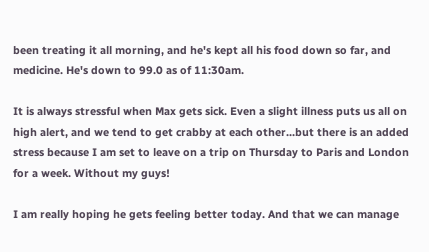been treating it all morning, and he's kept all his food down so far, and medicine. He's down to 99.0 as of 11:30am.

It is always stressful when Max gets sick. Even a slight illness puts us all on high alert, and we tend to get crabby at each other...but there is an added stress because I am set to leave on a trip on Thursday to Paris and London for a week. Without my guys!

I am really hoping he gets feeling better today. And that we can manage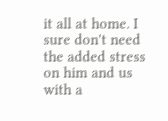it all at home. I sure don't need the added stress on him and us with a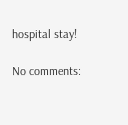hospital stay!

No comments: